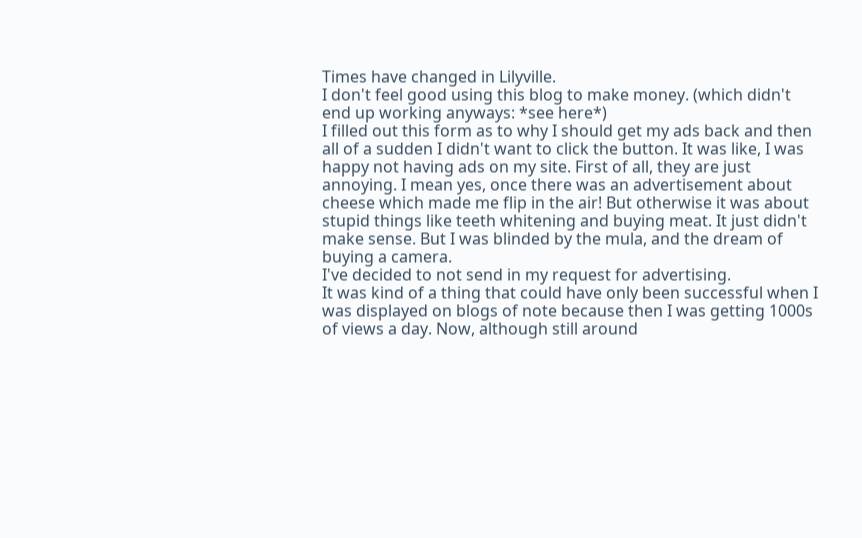Times have changed in Lilyville.
I don't feel good using this blog to make money. (which didn't end up working anyways: *see here*)
I filled out this form as to why I should get my ads back and then all of a sudden I didn't want to click the button. It was like, I was happy not having ads on my site. First of all, they are just annoying. I mean yes, once there was an advertisement about cheese which made me flip in the air! But otherwise it was about stupid things like teeth whitening and buying meat. It just didn't make sense. But I was blinded by the mula, and the dream of buying a camera.
I've decided to not send in my request for advertising.
It was kind of a thing that could have only been successful when I was displayed on blogs of note because then I was getting 1000s of views a day. Now, although still around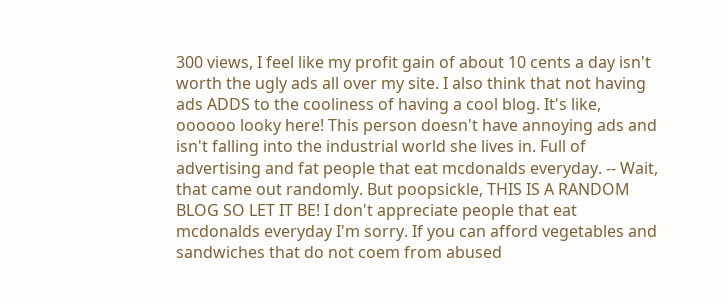300 views, I feel like my profit gain of about 10 cents a day isn't worth the ugly ads all over my site. I also think that not having ads ADDS to the cooliness of having a cool blog. It's like, oooooo looky here! This person doesn't have annoying ads and isn't falling into the industrial world she lives in. Full of advertising and fat people that eat mcdonalds everyday. -- Wait, that came out randomly. But poopsickle, THIS IS A RANDOM BLOG SO LET IT BE! I don't appreciate people that eat mcdonalds everyday I'm sorry. If you can afford vegetables and sandwiches that do not coem from abused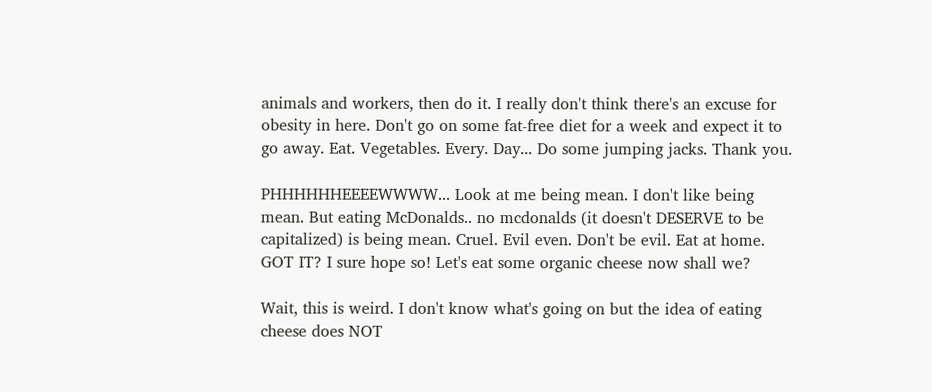animals and workers, then do it. I really don't think there's an excuse for obesity in here. Don't go on some fat-free diet for a week and expect it to go away. Eat. Vegetables. Every. Day... Do some jumping jacks. Thank you.

PHHHHHHEEEEWWWW... Look at me being mean. I don't like being mean. But eating McDonalds.. no mcdonalds (it doesn't DESERVE to be capitalized) is being mean. Cruel. Evil even. Don't be evil. Eat at home. GOT IT? I sure hope so! Let's eat some organic cheese now shall we?

Wait, this is weird. I don't know what's going on but the idea of eating cheese does NOT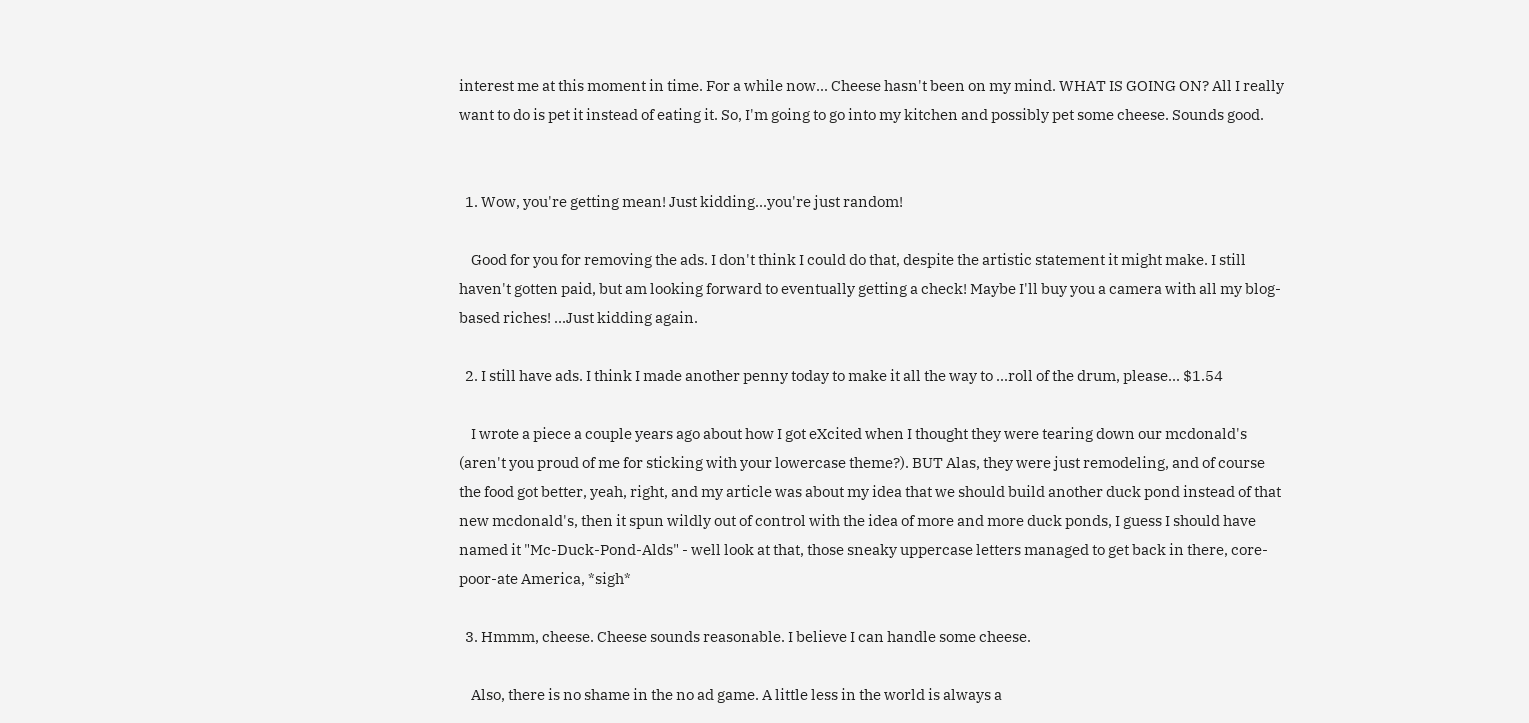interest me at this moment in time. For a while now... Cheese hasn't been on my mind. WHAT IS GOING ON? All I really want to do is pet it instead of eating it. So, I'm going to go into my kitchen and possibly pet some cheese. Sounds good.


  1. Wow, you're getting mean! Just kidding...you're just random!

    Good for you for removing the ads. I don't think I could do that, despite the artistic statement it might make. I still haven't gotten paid, but am looking forward to eventually getting a check! Maybe I'll buy you a camera with all my blog-based riches! ...Just kidding again.

  2. I still have ads. I think I made another penny today to make it all the way to ...roll of the drum, please... $1.54

    I wrote a piece a couple years ago about how I got eXcited when I thought they were tearing down our mcdonald's (aren't you proud of me for sticking with your lowercase theme?). BUT Alas, they were just remodeling, and of course the food got better, yeah, right, and my article was about my idea that we should build another duck pond instead of that new mcdonald's, then it spun wildly out of control with the idea of more and more duck ponds, I guess I should have named it "Mc-Duck-Pond-Alds" - well look at that, those sneaky uppercase letters managed to get back in there, core-poor-ate America, *sigh*

  3. Hmmm, cheese. Cheese sounds reasonable. I believe I can handle some cheese.

    Also, there is no shame in the no ad game. A little less in the world is always a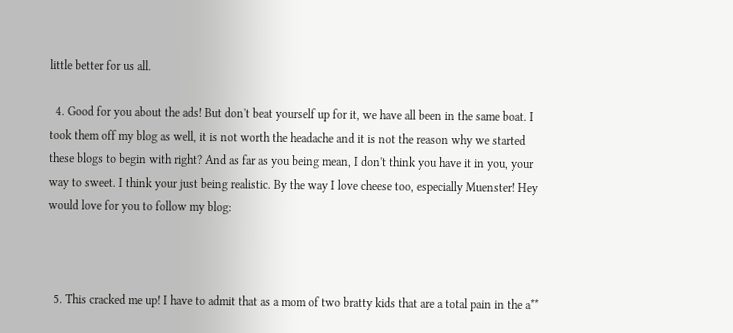little better for us all.

  4. Good for you about the ads! But don't beat yourself up for it, we have all been in the same boat. I took them off my blog as well, it is not worth the headache and it is not the reason why we started these blogs to begin with right? And as far as you being mean, I don't think you have it in you, your way to sweet. I think your just being realistic. By the way I love cheese too, especially Muenster! Hey would love for you to follow my blog:



  5. This cracked me up! I have to admit that as a mom of two bratty kids that are a total pain in the a**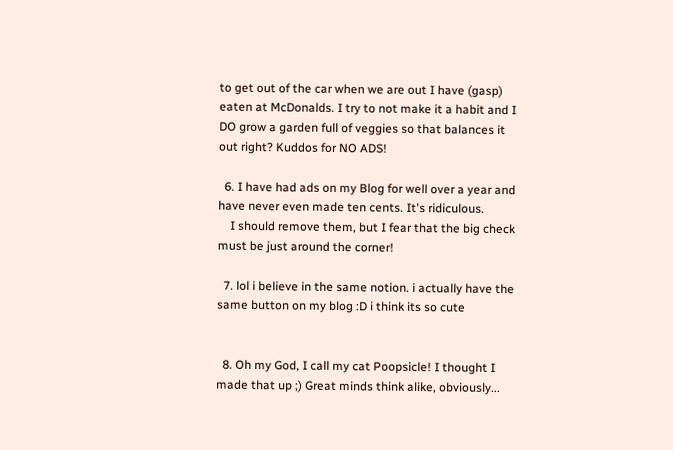to get out of the car when we are out I have (gasp) eaten at McDonalds. I try to not make it a habit and I DO grow a garden full of veggies so that balances it out right? Kuddos for NO ADS!

  6. I have had ads on my Blog for well over a year and have never even made ten cents. It's ridiculous.
    I should remove them, but I fear that the big check must be just around the corner!

  7. lol i believe in the same notion. i actually have the same button on my blog :D i think its so cute


  8. Oh my God, I call my cat Poopsicle! I thought I made that up ;) Great minds think alike, obviously...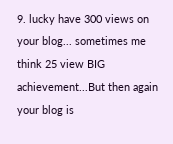9. lucky have 300 views on your blog... sometimes me think 25 view BIG achievement...But then again your blog is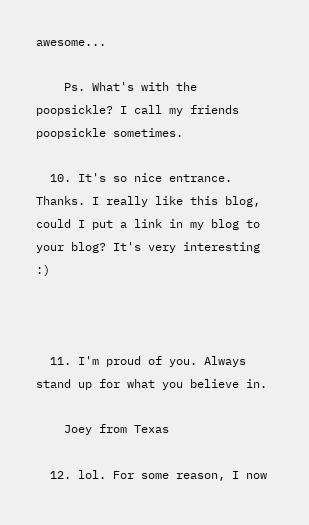awesome...

    Ps. What's with the poopsickle? I call my friends poopsickle sometimes.

  10. It's so nice entrance. Thanks. I really like this blog, could I put a link in my blog to your blog? It's very interesting :)



  11. I'm proud of you. Always stand up for what you believe in.

    Joey from Texas

  12. lol. For some reason, I now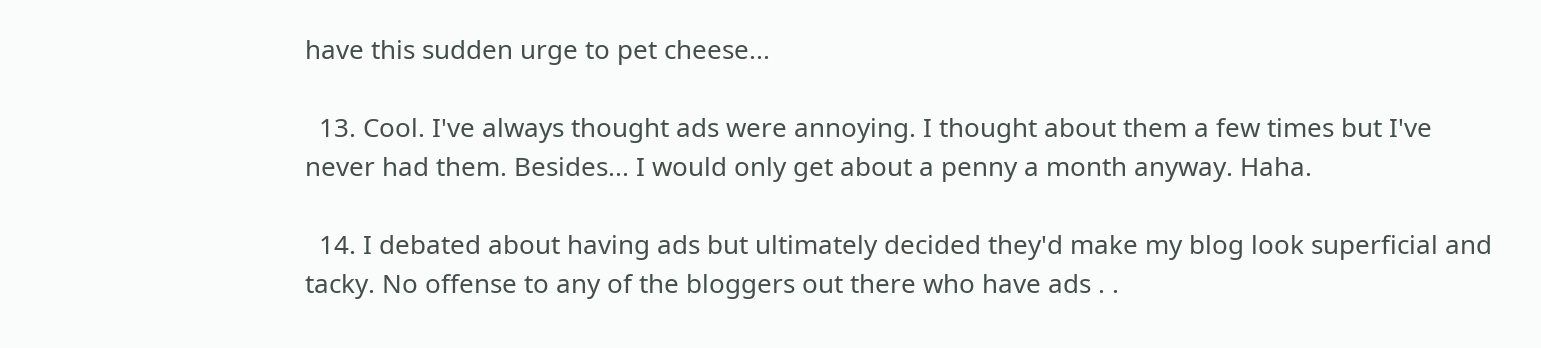have this sudden urge to pet cheese...

  13. Cool. I've always thought ads were annoying. I thought about them a few times but I've never had them. Besides... I would only get about a penny a month anyway. Haha.

  14. I debated about having ads but ultimately decided they'd make my blog look superficial and tacky. No offense to any of the bloggers out there who have ads . .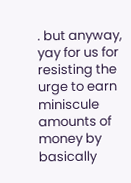. but anyway, yay for us for resisting the urge to earn miniscule amounts of money by basically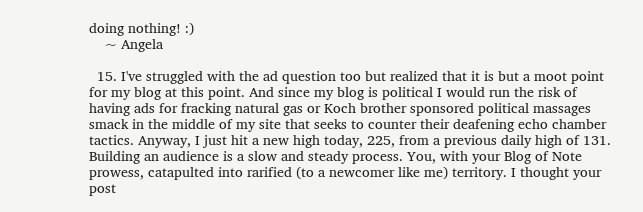doing nothing! :)
    ~ Angela

  15. I've struggled with the ad question too but realized that it is but a moot point for my blog at this point. And since my blog is political I would run the risk of having ads for fracking natural gas or Koch brother sponsored political massages smack in the middle of my site that seeks to counter their deafening echo chamber tactics. Anyway, I just hit a new high today, 225, from a previous daily high of 131. Building an audience is a slow and steady process. You, with your Blog of Note prowess, catapulted into rarified (to a newcomer like me) territory. I thought your post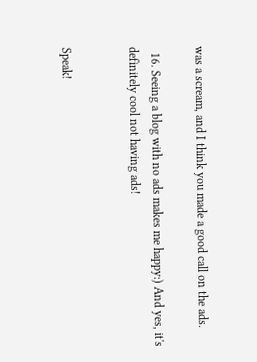was a scream, and I think you made a good call on the ads.

  16. Seeing a blog with no ads makes me happy:) And yes, it's definitely cool not having ads!


Speak!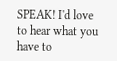SPEAK! I'd love to hear what you have to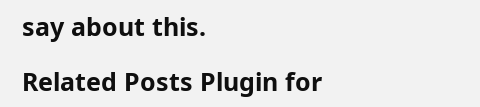say about this.

Related Posts Plugin for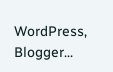WordPress, Blogger...